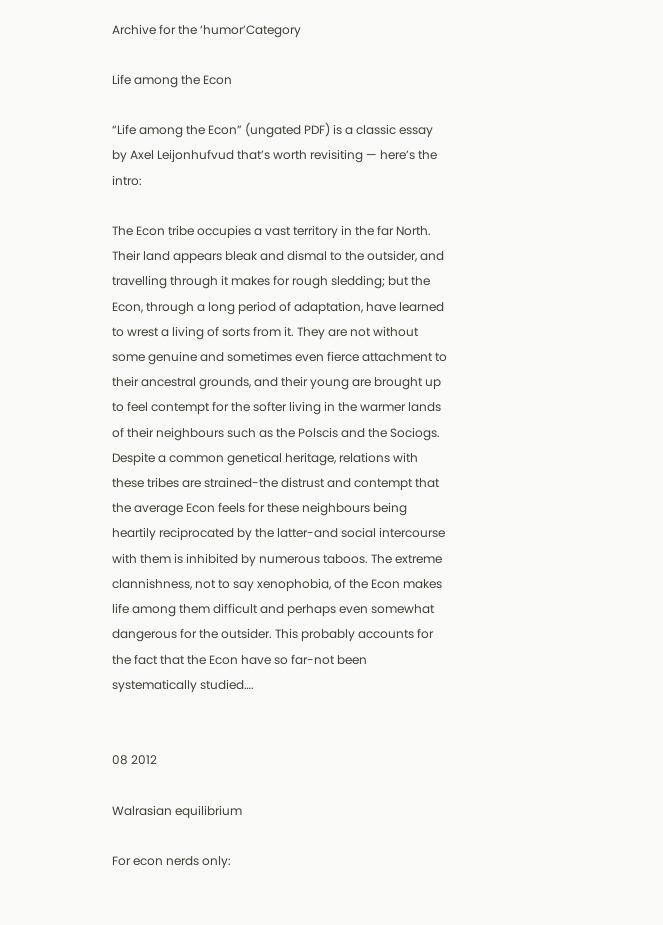Archive for the ‘humor’Category

Life among the Econ

“Life among the Econ” (ungated PDF) is a classic essay by Axel Leijonhufvud that’s worth revisiting — here’s the intro:

The Econ tribe occupies a vast territory in the far North. Their land appears bleak and dismal to the outsider, and travelling through it makes for rough sledding; but the Econ, through a long period of adaptation, have learned to wrest a living of sorts from it. They are not without some genuine and sometimes even fierce attachment to their ancestral grounds, and their young are brought up to feel contempt for the softer living in the warmer lands of their neighbours such as the Polscis and the Sociogs. Despite a common genetical heritage, relations with these tribes are strained-the distrust and contempt that the average Econ feels for these neighbours being heartily reciprocated by the latter-and social intercourse with them is inhibited by numerous taboos. The extreme clannishness, not to say xenophobia, of the Econ makes life among them difficult and perhaps even somewhat dangerous for the outsider. This probably accounts for the fact that the Econ have so far-not been systematically studied….


08 2012

Walrasian equilibrium

For econ nerds only: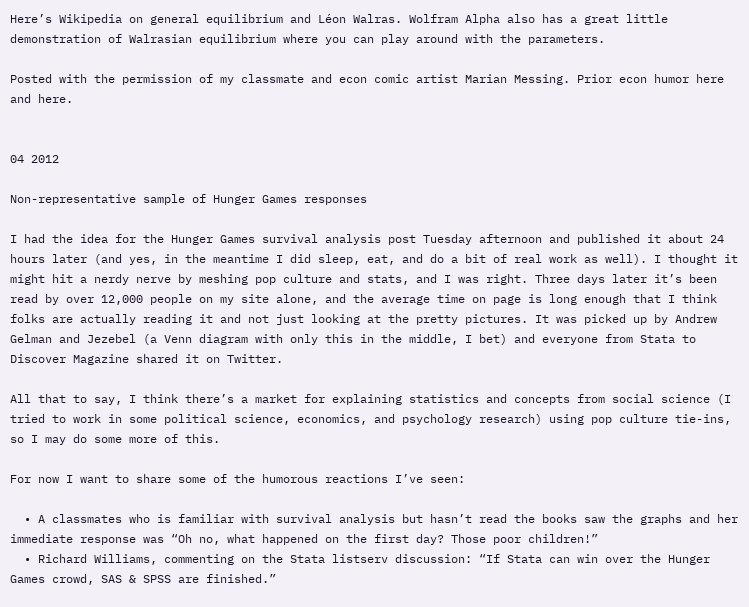Here’s Wikipedia on general equilibrium and Léon Walras. Wolfram Alpha also has a great little demonstration of Walrasian equilibrium where you can play around with the parameters.

Posted with the permission of my classmate and econ comic artist Marian Messing. Prior econ humor here and here.


04 2012

Non-representative sample of Hunger Games responses

I had the idea for the Hunger Games survival analysis post Tuesday afternoon and published it about 24 hours later (and yes, in the meantime I did sleep, eat, and do a bit of real work as well). I thought it might hit a nerdy nerve by meshing pop culture and stats, and I was right. Three days later it’s been read by over 12,000 people on my site alone, and the average time on page is long enough that I think folks are actually reading it and not just looking at the pretty pictures. It was picked up by Andrew Gelman and Jezebel (a Venn diagram with only this in the middle, I bet) and everyone from Stata to Discover Magazine shared it on Twitter.

All that to say, I think there’s a market for explaining statistics and concepts from social science (I tried to work in some political science, economics, and psychology research) using pop culture tie-ins, so I may do some more of this.

For now I want to share some of the humorous reactions I’ve seen:

  • A classmates who is familiar with survival analysis but hasn’t read the books saw the graphs and her immediate response was “Oh no, what happened on the first day? Those poor children!”
  • Richard Williams, commenting on the Stata listserv discussion: “If Stata can win over the Hunger Games crowd, SAS & SPSS are finished.”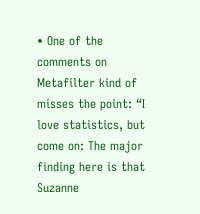• One of the comments on Metafilter kind of misses the point: “I love statistics, but come on: The major finding here is that Suzanne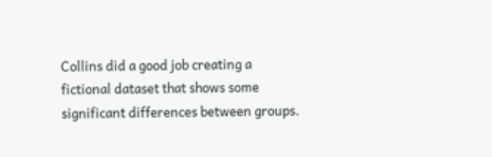Collins did a good job creating a fictional dataset that shows some significant differences between groups.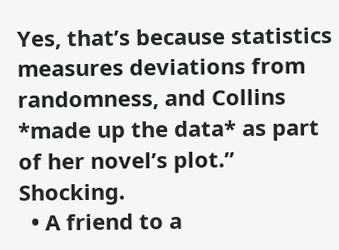Yes, that’s because statistics measures deviations from randomness, and Collins *made up the data* as part of her novel’s plot.” Shocking.
  • A friend to a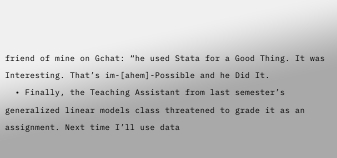friend of mine on Gchat: “he used Stata for a Good Thing. It was Interesting. That’s im-[ahem]-Possible and he Did It.
  • Finally, the Teaching Assistant from last semester’s generalized linear models class threatened to grade it as an assignment. Next time I’ll use data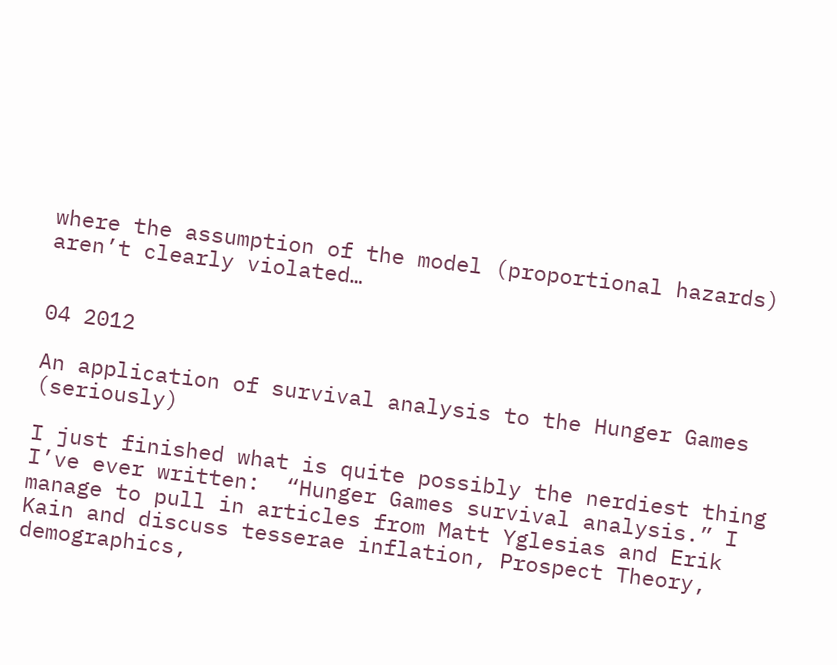where the assumption of the model (proportional hazards) aren’t clearly violated…


04 2012

An application of survival analysis to the Hunger Games (seriously)

I just finished what is quite possibly the nerdiest thing I’ve ever written:  “Hunger Games survival analysis.” I manage to pull in articles from Matt Yglesias and Erik Kain and discuss tesserae inflation, Prospect Theory, demographics,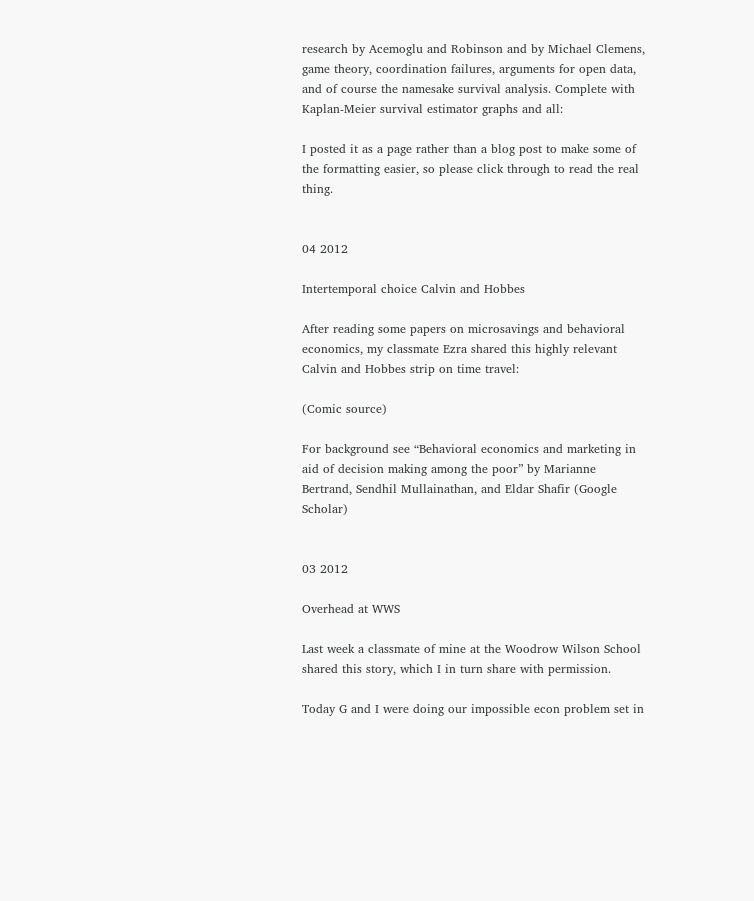research by Acemoglu and Robinson and by Michael Clemens, game theory, coordination failures, arguments for open data, and of course the namesake survival analysis. Complete with Kaplan-Meier survival estimator graphs and all:

I posted it as a page rather than a blog post to make some of the formatting easier, so please click through to read the real thing.


04 2012

Intertemporal choice Calvin and Hobbes

After reading some papers on microsavings and behavioral economics, my classmate Ezra shared this highly relevant Calvin and Hobbes strip on time travel:

(Comic source)

For background see “Behavioral economics and marketing in aid of decision making among the poor” by Marianne Bertrand, Sendhil Mullainathan, and Eldar Shafir (Google Scholar)


03 2012

Overhead at WWS

Last week a classmate of mine at the Woodrow Wilson School shared this story, which I in turn share with permission.

Today G and I were doing our impossible econ problem set in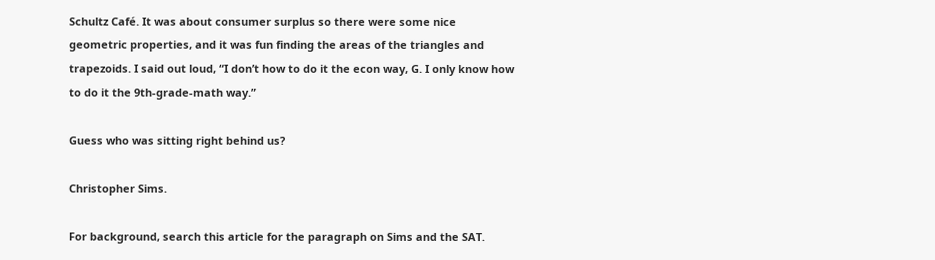Schultz Café. It was about consumer surplus so there were some nice geometric properties, and it was fun finding the areas of the triangles and trapezoids. I said out loud, “I don’t how to do it the econ way, G. I only know how to do it the 9th-grade-math way.”

Guess who was sitting right behind us?

Christopher Sims.

For background, search this article for the paragraph on Sims and the SAT.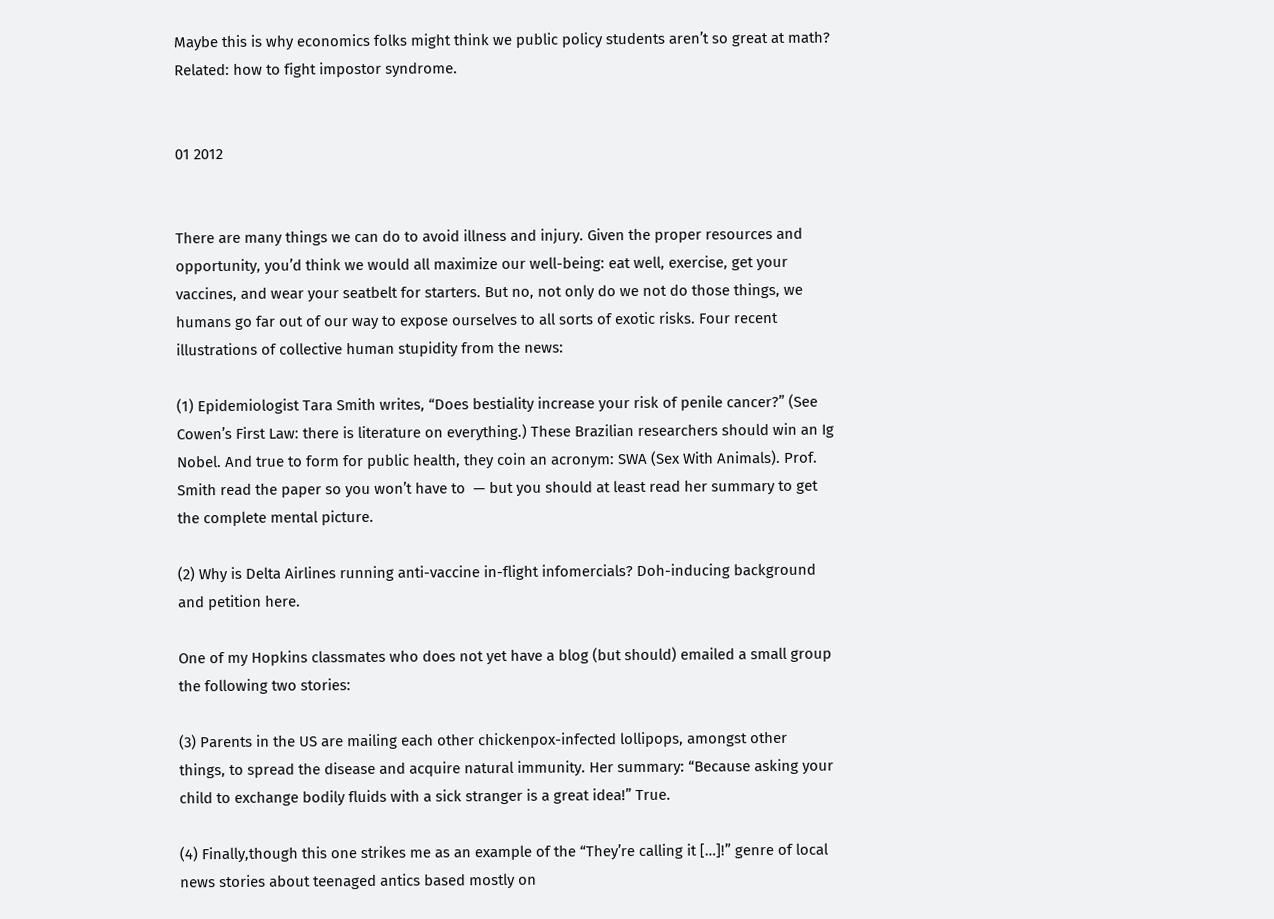Maybe this is why economics folks might think we public policy students aren’t so great at math? Related: how to fight impostor syndrome.


01 2012


There are many things we can do to avoid illness and injury. Given the proper resources and opportunity, you’d think we would all maximize our well-being: eat well, exercise, get your vaccines, and wear your seatbelt for starters. But no, not only do we not do those things, we humans go far out of our way to expose ourselves to all sorts of exotic risks. Four recent illustrations of collective human stupidity from the news:

(1) Epidemiologist Tara Smith writes, “Does bestiality increase your risk of penile cancer?” (See Cowen’s First Law: there is literature on everything.) These Brazilian researchers should win an Ig Nobel. And true to form for public health, they coin an acronym: SWA (Sex With Animals). Prof. Smith read the paper so you won’t have to  — but you should at least read her summary to get the complete mental picture.

(2) Why is Delta Airlines running anti-vaccine in-flight infomercials? Doh-inducing background and petition here.

One of my Hopkins classmates who does not yet have a blog (but should) emailed a small group the following two stories:

(3) Parents in the US are mailing each other chickenpox-infected lollipops, amongst other things, to spread the disease and acquire natural immunity. Her summary: “Because asking your child to exchange bodily fluids with a sick stranger is a great idea!” True.

(4) Finally,though this one strikes me as an example of the “They’re calling it […]!” genre of local news stories about teenaged antics based mostly on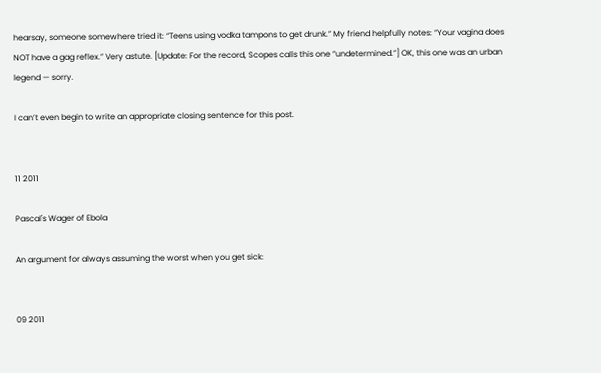hearsay, someone somewhere tried it: “Teens using vodka tampons to get drunk.” My friend helpfully notes: “Your vagina does NOT have a gag reflex.” Very astute. [Update: For the record, Scopes calls this one “undetermined.”] OK, this one was an urban legend — sorry.

I can’t even begin to write an appropriate closing sentence for this post.


11 2011

Pascal's Wager of Ebola

An argument for always assuming the worst when you get sick:


09 2011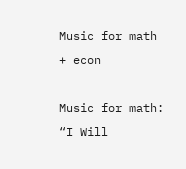Music for math + econ

Music for math: “I Will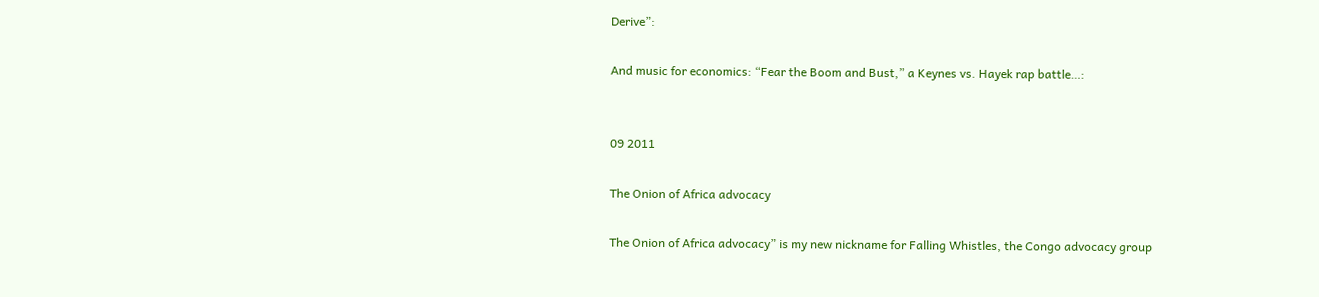Derive”:

And music for economics: “Fear the Boom and Bust,” a Keynes vs. Hayek rap battle…:


09 2011

The Onion of Africa advocacy

The Onion of Africa advocacy” is my new nickname for Falling Whistles, the Congo advocacy group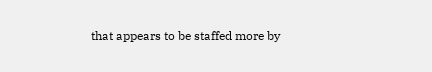that appears to be staffed more by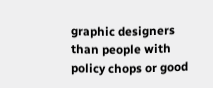graphic designers than people with policy chops or good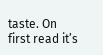taste. On first read it’s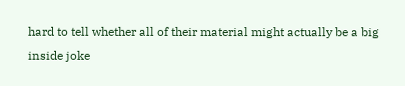hard to tell whether all of their material might actually be a big inside joke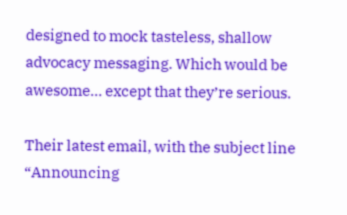designed to mock tasteless, shallow advocacy messaging. Which would be awesome… except that they’re serious.

Their latest email, with the subject line “Announcing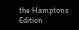the Hamptons Edition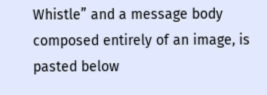Whistle” and a message body composed entirely of an image, is pasted below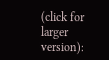(click for larger version):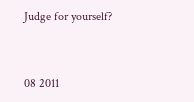Judge for yourself?


08 2011